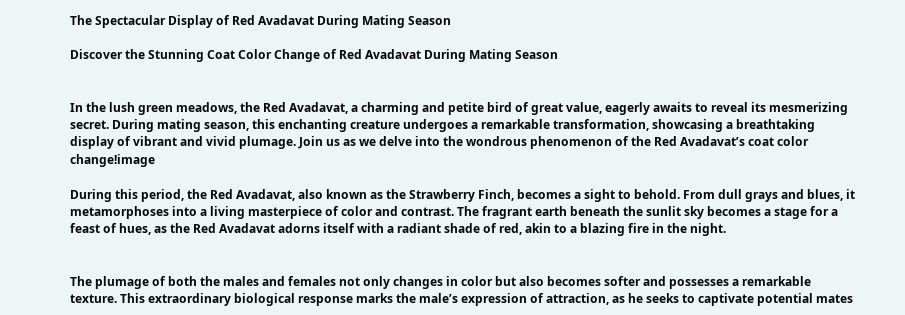The Spectacular Display of Red Avadavat During Mating Season

Discover the Stunning Coat Color Change of Red Avadavat During Mating Season


In the lush green meadows, the Red Avadavat, a charming and petite bird of great value, eagerly awaits to reveal its mesmerizing secret. During mating season, this enchanting creature undergoes a remarkable transformation, showcasing a breathtaking display of vibrant and vivid plumage. Join us as we delve into the wondrous phenomenon of the Red Avadavat’s coat color change!image

During this period, the Red Avadavat, also known as the Strawberry Finch, becomes a sight to behold. From dull grays and blues, it metamorphoses into a living masterpiece of color and contrast. The fragrant earth beneath the sunlit sky becomes a stage for a feast of hues, as the Red Avadavat adorns itself with a radiant shade of red, akin to a blazing fire in the night.


The plumage of both the males and females not only changes in color but also becomes softer and possesses a remarkable texture. This extraordinary biological response marks the male’s expression of attraction, as he seeks to captivate potential mates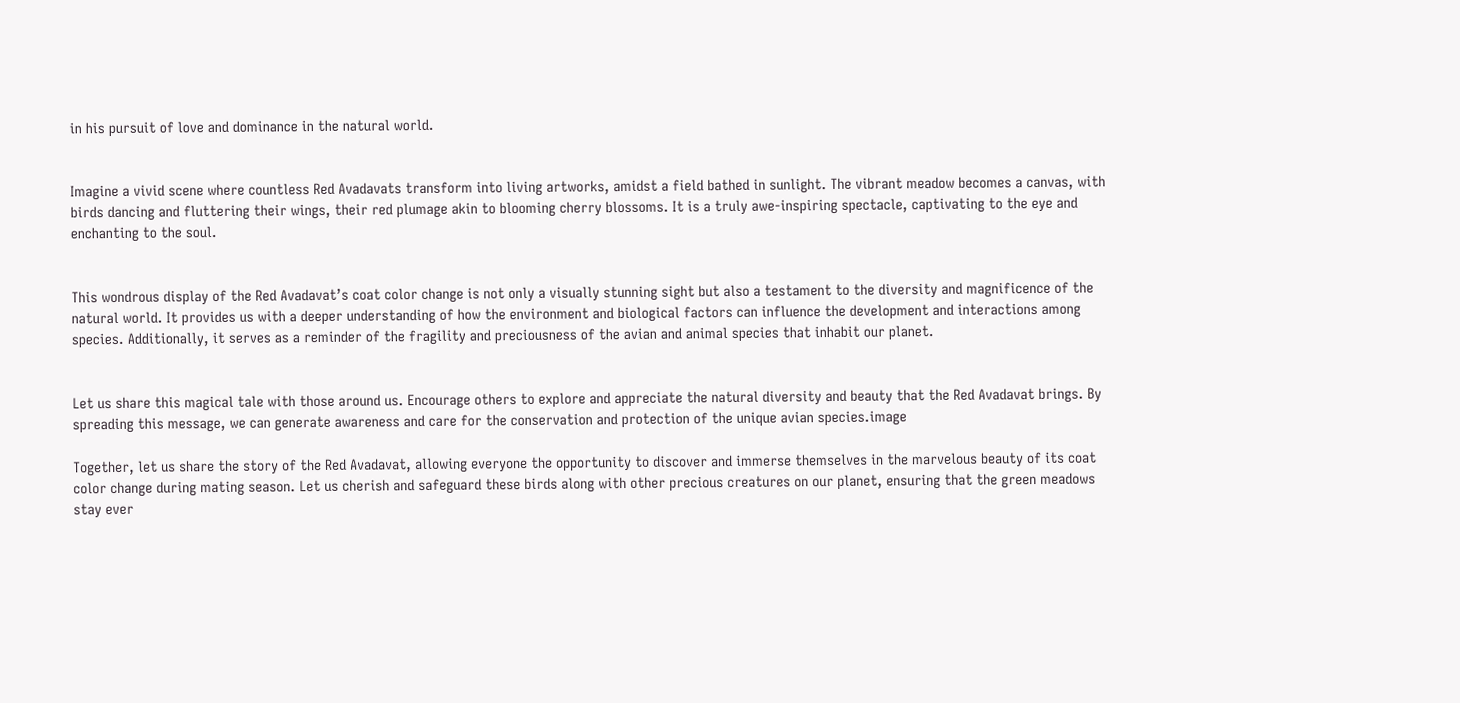in his pursuit of love and dominance in the natural world.


Imagine a vivid scene where countless Red Avadavats transform into living artworks, amidst a field bathed in sunlight. The vibrant meadow becomes a canvas, with birds dancing and fluttering their wings, their red plumage akin to blooming cherry blossoms. It is a truly awe-inspiring spectacle, captivating to the eye and enchanting to the soul.


This wondrous display of the Red Avadavat’s coat color change is not only a visually stunning sight but also a testament to the diversity and magnificence of the natural world. It provides us with a deeper understanding of how the environment and biological factors can influence the development and interactions among species. Additionally, it serves as a reminder of the fragility and preciousness of the avian and animal species that inhabit our planet.


Let us share this magical tale with those around us. Encourage others to explore and appreciate the natural diversity and beauty that the Red Avadavat brings. By spreading this message, we can generate awareness and care for the conservation and protection of the unique avian species.image

Together, let us share the story of the Red Avadavat, allowing everyone the opportunity to discover and immerse themselves in the marvelous beauty of its coat color change during mating season. Let us cherish and safeguard these birds along with other precious creatures on our planet, ensuring that the green meadows stay ever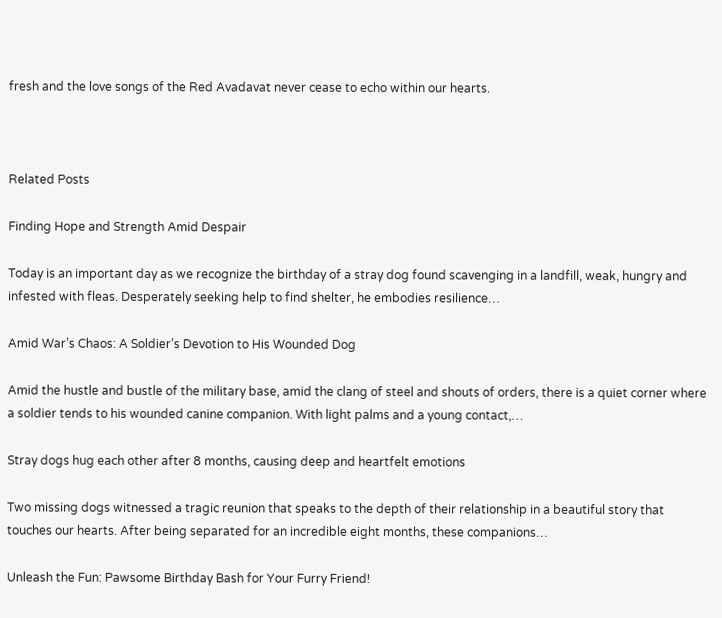fresh and the love songs of the Red Avadavat never cease to echo within our hearts.



Related Posts

Finding Hope and Strength Amid Despair

Today is an important day as we recognize the birthday of a stray dog found scavenging in a landfill, weak, hungry and infested with fleas. Desperately seeking help to find shelter, he embodies resilience…

Amid War’s Chaos: A Soldier’s Devotion to His Wounded Dog

Amid the hustle and bustle of the military base, amid the clang of steel and shouts of orders, there is a quiet corner where a soldier tends to his wounded canine companion. With light palms and a young contact,…

Stray dogs hug each other after 8 months, causing deep and heartfelt emotions

Two missing dogs witnessed a tragic reunion that speaks to the depth of their relationship in a beautiful story that touches our hearts. After being separated for an incredible eight months, these companions…

Unleash the Fun: Pawsome Birthday Bash for Your Furry Friend!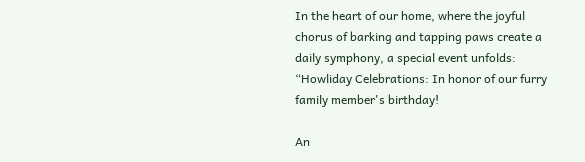In the heart of our home, where the joyful chorus of barking and tapping paws create a daily symphony, a special event unfolds: “Howliday Celebrations: In honor of our furry family member's birthday!

An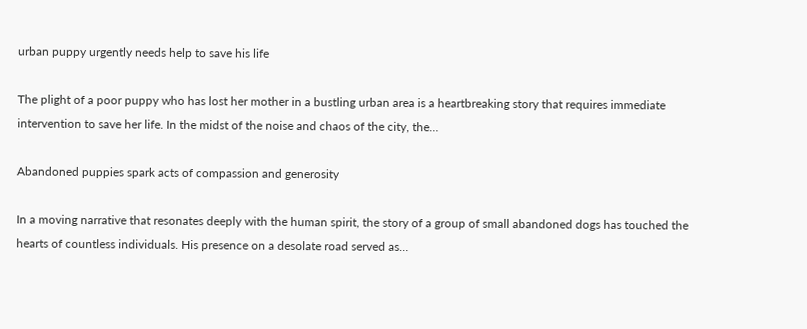urban puppy urgently needs help to save his life

The plight of a poor puppy who has lost her mother in a bustling urban area is a heartbreaking story that requires immediate intervention to save her life. In the midst of the noise and chaos of the city, the…

Abandoned puppies spark acts of compassion and generosity

In a moving narrative that resonates deeply with the human spirit, the story of a group of small abandoned dogs has touched the hearts of countless individuals. His presence on a desolate road served as…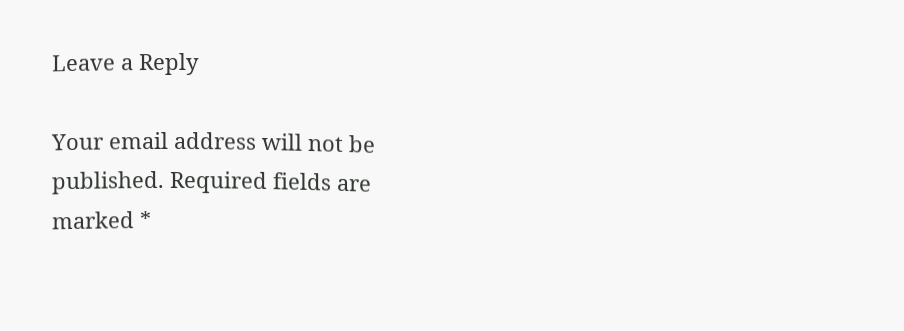Leave a Reply

Your email address will not be published. Required fields are marked *